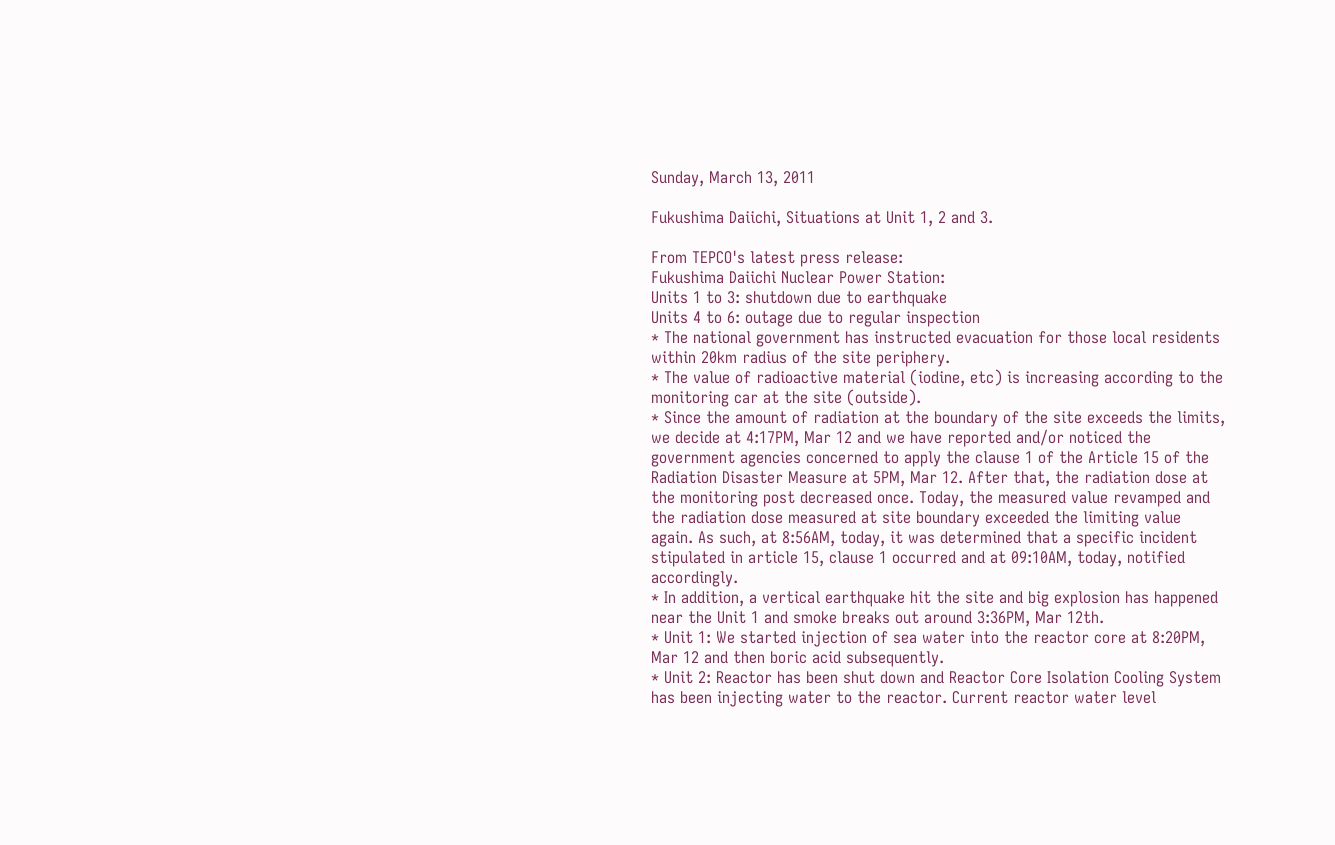Sunday, March 13, 2011

Fukushima Daiichi, Situations at Unit 1, 2 and 3.

From TEPCO's latest press release:
Fukushima Daiichi Nuclear Power Station:
Units 1 to 3: shutdown due to earthquake
Units 4 to 6: outage due to regular inspection
* The national government has instructed evacuation for those local residents within 20km radius of the site periphery.
* The value of radioactive material (iodine, etc) is increasing according to the monitoring car at the site (outside).
* Since the amount of radiation at the boundary of the site exceeds the limits, we decide at 4:17PM, Mar 12 and we have reported and/or noticed the government agencies concerned to apply the clause 1 of the Article 15 of the Radiation Disaster Measure at 5PM, Mar 12. After that, the radiation dose at the monitoring post decreased once. Today, the measured value revamped and the radiation dose measured at site boundary exceeded the limiting value again. As such, at 8:56AM, today, it was determined that a specific incident stipulated in article 15, clause 1 occurred and at 09:10AM, today, notified accordingly.
* In addition, a vertical earthquake hit the site and big explosion has happened near the Unit 1 and smoke breaks out around 3:36PM, Mar 12th.
* Unit 1: We started injection of sea water into the reactor core at 8:20PM, Mar 12 and then boric acid subsequently.
* Unit 2: Reactor has been shut down and Reactor Core Isolation Cooling System has been injecting water to the reactor. Current reactor water level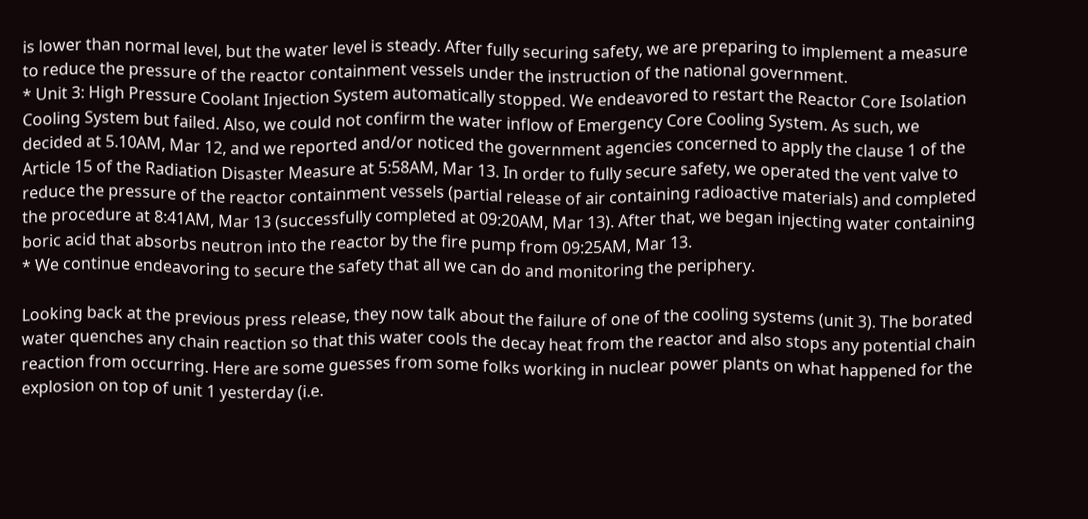is lower than normal level, but the water level is steady. After fully securing safety, we are preparing to implement a measure to reduce the pressure of the reactor containment vessels under the instruction of the national government.
* Unit 3: High Pressure Coolant Injection System automatically stopped. We endeavored to restart the Reactor Core Isolation Cooling System but failed. Also, we could not confirm the water inflow of Emergency Core Cooling System. As such, we decided at 5.10AM, Mar 12, and we reported and/or noticed the government agencies concerned to apply the clause 1 of the Article 15 of the Radiation Disaster Measure at 5:58AM, Mar 13. In order to fully secure safety, we operated the vent valve to reduce the pressure of the reactor containment vessels (partial release of air containing radioactive materials) and completed the procedure at 8:41AM, Mar 13 (successfully completed at 09:20AM, Mar 13). After that, we began injecting water containing boric acid that absorbs neutron into the reactor by the fire pump from 09:25AM, Mar 13.
* We continue endeavoring to secure the safety that all we can do and monitoring the periphery.

Looking back at the previous press release, they now talk about the failure of one of the cooling systems (unit 3). The borated water quenches any chain reaction so that this water cools the decay heat from the reactor and also stops any potential chain reaction from occurring. Here are some guesses from some folks working in nuclear power plants on what happened for the explosion on top of unit 1 yesterday (i.e.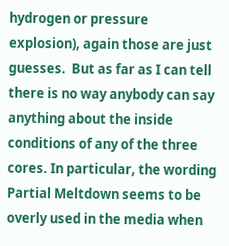hydrogen or pressure explosion), again those are just guesses.  But as far as I can tell there is no way anybody can say anything about the inside conditions of any of the three cores. In particular, the wording Partial Meltdown seems to be overly used in the media when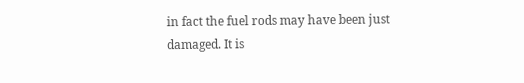in fact the fuel rods may have been just damaged. It is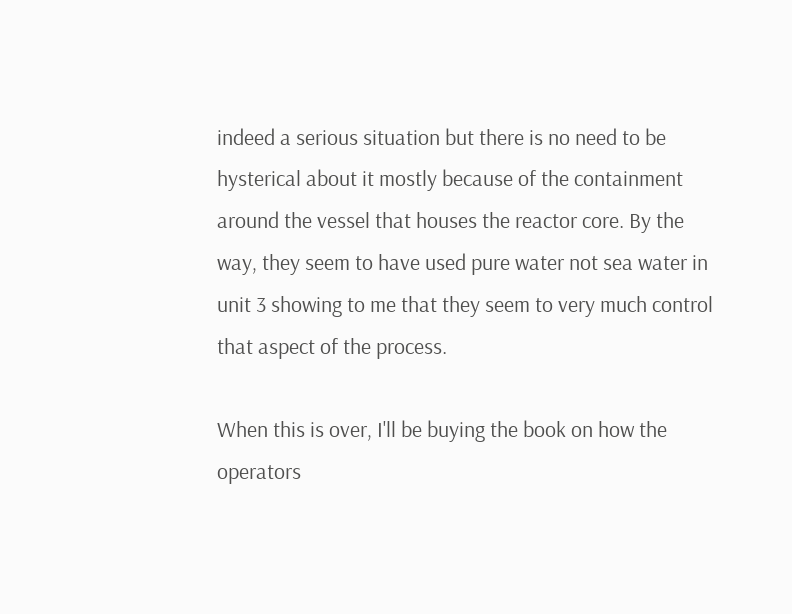indeed a serious situation but there is no need to be hysterical about it mostly because of the containment around the vessel that houses the reactor core. By the way, they seem to have used pure water not sea water in unit 3 showing to me that they seem to very much control that aspect of the process.

When this is over, I'll be buying the book on how the operators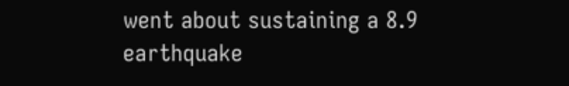went about sustaining a 8.9 earthquake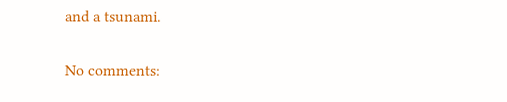and a tsunami.

No comments: